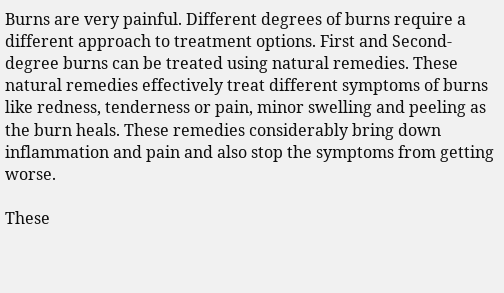Burns are very painful. Different degrees of burns require a different approach to treatment options. First and Second-degree burns can be treated using natural remedies. These natural remedies effectively treat different symptoms of burns like redness, tenderness or pain, minor swelling and peeling as the burn heals. These remedies considerably bring down inflammation and pain and also stop the symptoms from getting worse.

These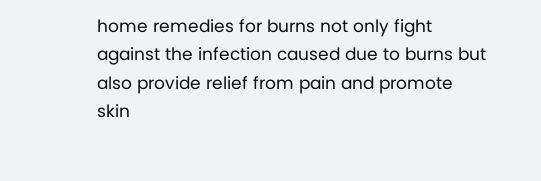home remedies for burns not only fight against the infection caused due to burns but also provide relief from pain and promote skin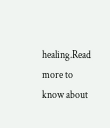healing.Read more to know about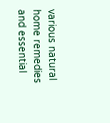various natural home remedies and essential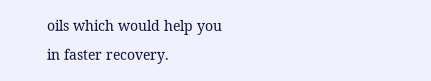oils which would help you in faster recovery.